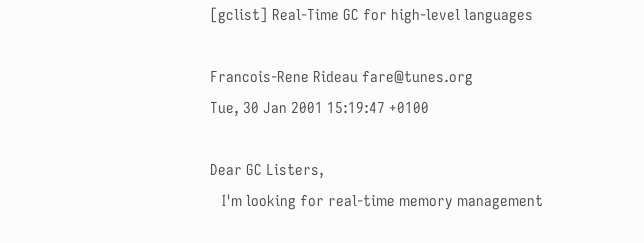[gclist] Real-Time GC for high-level languages

Francois-Rene Rideau fare@tunes.org
Tue, 30 Jan 2001 15:19:47 +0100

Dear GC Listers,
   I'm looking for real-time memory management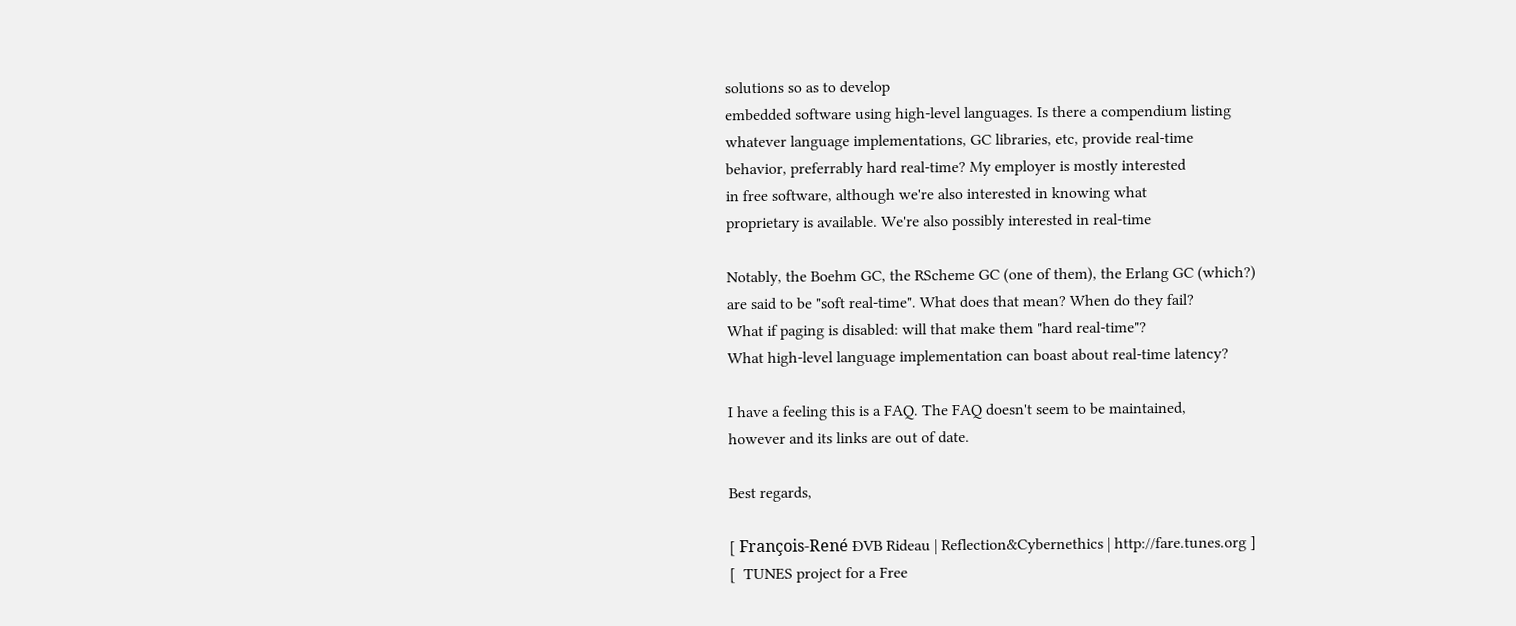solutions so as to develop
embedded software using high-level languages. Is there a compendium listing
whatever language implementations, GC libraries, etc, provide real-time
behavior, preferrably hard real-time? My employer is mostly interested
in free software, although we're also interested in knowing what
proprietary is available. We're also possibly interested in real-time

Notably, the Boehm GC, the RScheme GC (one of them), the Erlang GC (which?)
are said to be "soft real-time". What does that mean? When do they fail?
What if paging is disabled: will that make them "hard real-time"?
What high-level language implementation can boast about real-time latency?

I have a feeling this is a FAQ. The FAQ doesn't seem to be maintained,
however and its links are out of date.

Best regards,

[ François-René ÐVB Rideau | Reflection&Cybernethics | http://fare.tunes.org ]
[  TUNES project for a Free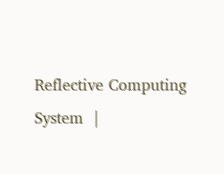Reflective Computing System  |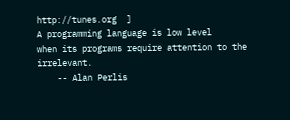http://tunes.org  ]
A programming language is low level
when its programs require attention to the irrelevant.
    -- Alan Perlis